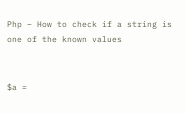Php – How to check if a string is one of the known values


$a =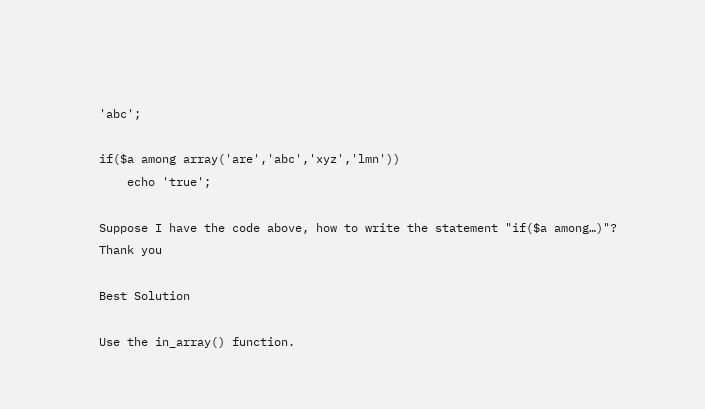'abc';

if($a among array('are','abc','xyz','lmn'))
    echo 'true';

Suppose I have the code above, how to write the statement "if($a among…)"?
Thank you

Best Solution

Use the in_array() function.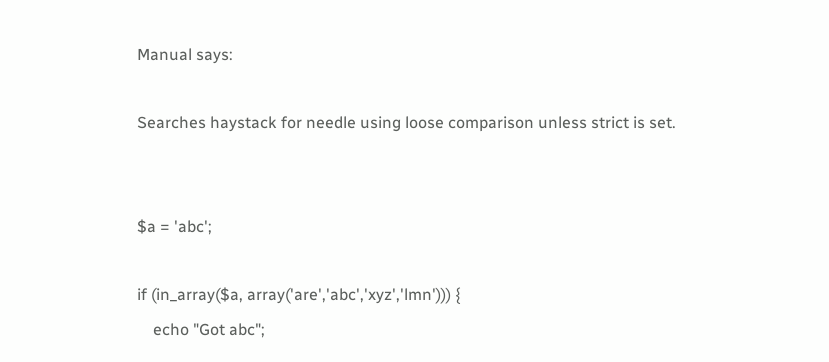Manual says:

Searches haystack for needle using loose comparison unless strict is set.


$a = 'abc';

if (in_array($a, array('are','abc','xyz','lmn'))) {
    echo "Got abc";